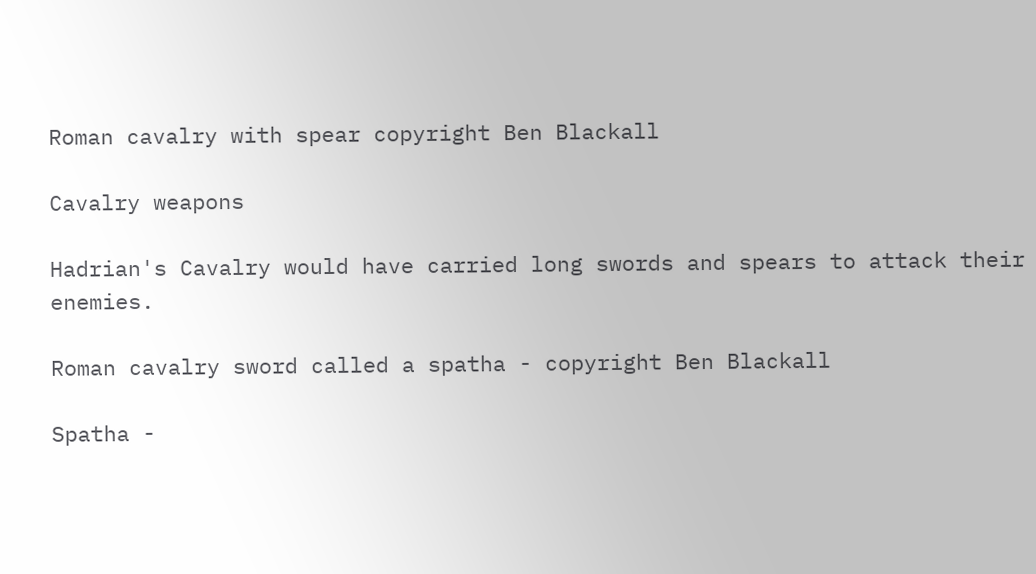Roman cavalry with spear copyright Ben Blackall

Cavalry weapons

Hadrian's Cavalry would have carried long swords and spears to attack their enemies.

Roman cavalry sword called a spatha - copyright Ben Blackall

Spatha -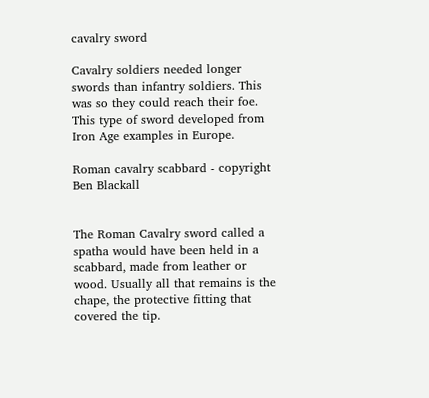cavalry sword

Cavalry soldiers needed longer swords than infantry soldiers. This was so they could reach their foe. This type of sword developed from Iron Age examples in Europe.

Roman cavalry scabbard - copyright Ben Blackall


The Roman Cavalry sword called a spatha would have been held in a scabbard, made from leather or wood. Usually all that remains is the chape, the protective fitting that covered the tip.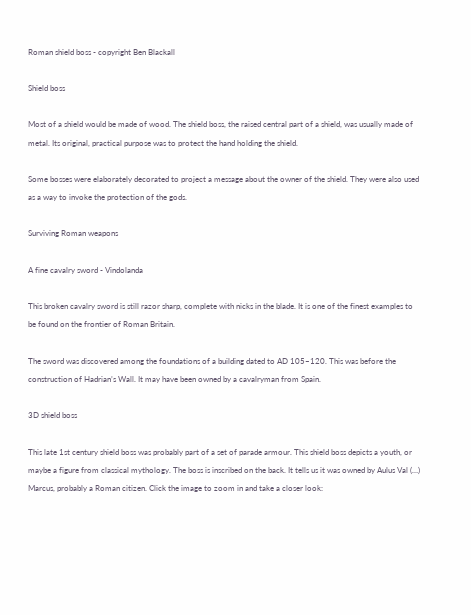Roman shield boss - copyright Ben Blackall

Shield boss

Most of a shield would be made of wood. The shield boss, the raised central part of a shield, was usually made of metal. Its original, practical purpose was to protect the hand holding the shield.

Some bosses were elaborately decorated to project a message about the owner of the shield. They were also used as a way to invoke the protection of the gods.

Surviving Roman weapons

A fine cavalry sword - Vindolanda

This broken cavalry sword is still razor sharp, complete with nicks in the blade. It is one of the finest examples to be found on the frontier of Roman Britain.

The sword was discovered among the foundations of a building dated to AD 105–120. This was before the construction of Hadrian’s Wall. It may have been owned by a cavalryman from Spain.

3D shield boss

This late 1st century shield boss was probably part of a set of parade armour. This shield boss depicts a youth, or maybe a figure from classical mythology. The boss is inscribed on the back. It tells us it was owned by Aulus Val (…) Marcus, probably a Roman citizen. Click the image to zoom in and take a closer look: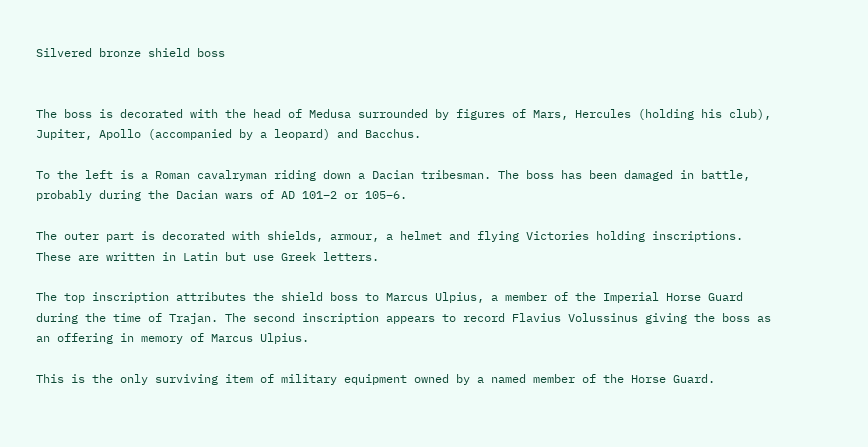Silvered bronze shield boss


The boss is decorated with the head of Medusa surrounded by figures of Mars, Hercules (holding his club), Jupiter, Apollo (accompanied by a leopard) and Bacchus.

To the left is a Roman cavalryman riding down a Dacian tribesman. The boss has been damaged in battle, probably during the Dacian wars of AD 101–2 or 105–6.

The outer part is decorated with shields, armour, a helmet and flying Victories holding inscriptions. These are written in Latin but use Greek letters.

The top inscription attributes the shield boss to Marcus Ulpius, a member of the Imperial Horse Guard during the time of Trajan. The second inscription appears to record Flavius Volussinus giving the boss as an offering in memory of Marcus Ulpius.

This is the only surviving item of military equipment owned by a named member of the Horse Guard.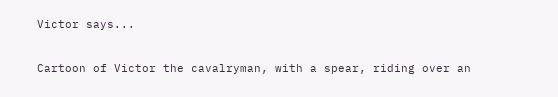Victor says...

Cartoon of Victor the cavalryman, with a spear, riding over an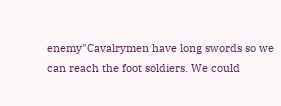enemy"Cavalrymen have long swords so we can reach the foot soldiers. We could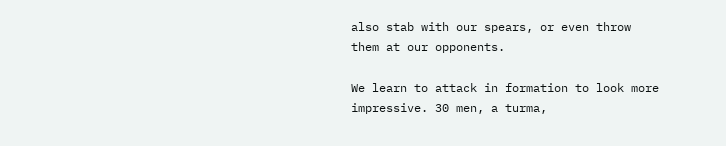also stab with our spears, or even throw them at our opponents.

We learn to attack in formation to look more impressive. 30 men, a turma,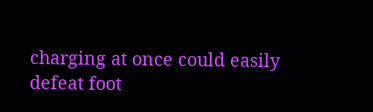charging at once could easily defeat foot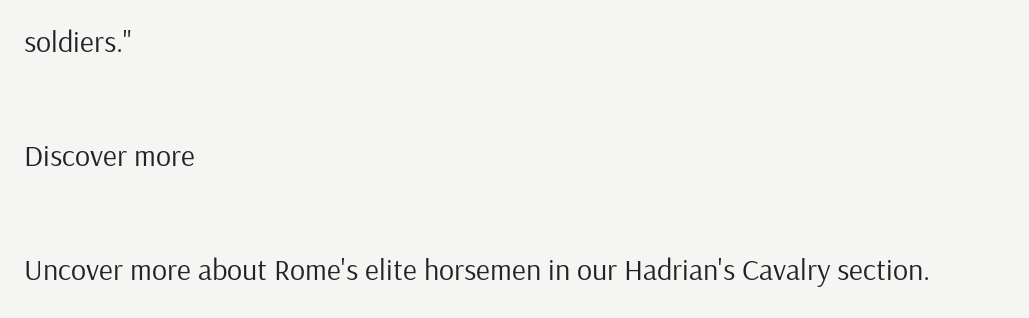soldiers."

Discover more

Uncover more about Rome's elite horsemen in our Hadrian's Cavalry section.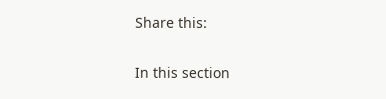Share this:

In this section